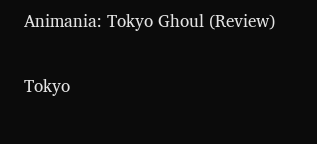Animania: Tokyo Ghoul (Review)

Tokyo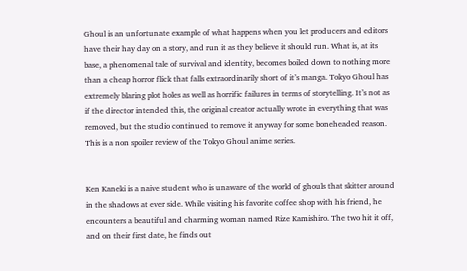Ghoul is an unfortunate example of what happens when you let producers and editors have their hay day on a story, and run it as they believe it should run. What is, at its base, a phenomenal tale of survival and identity, becomes boiled down to nothing more than a cheap horror flick that falls extraordinarily short of it’s manga. Tokyo Ghoul has extremely blaring plot holes as well as horrific failures in terms of storytelling. It’s not as if the director intended this, the original creator actually wrote in everything that was removed, but the studio continued to remove it anyway for some boneheaded reason. This is a non spoiler review of the Tokyo Ghoul anime series.


Ken Kaneki is a naive student who is unaware of the world of ghouls that skitter around in the shadows at ever side. While visiting his favorite coffee shop with his friend, he encounters a beautiful and charming woman named Rize Kamishiro. The two hit it off, and on their first date, he finds out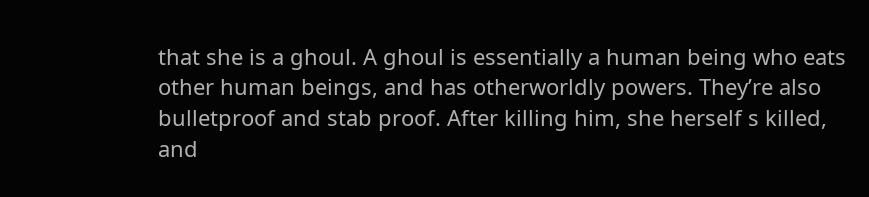that she is a ghoul. A ghoul is essentially a human being who eats other human beings, and has otherworldly powers. They’re also bulletproof and stab proof. After killing him, she herself s killed, and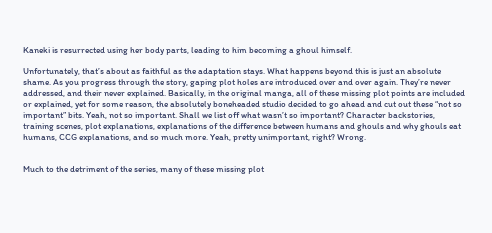Kaneki is resurrected using her body parts, leading to him becoming a ghoul himself.

Unfortunately, that’s about as faithful as the adaptation stays. What happens beyond this is just an absolute shame. As you progress through the story, gaping plot holes are introduced over and over again. They’re never addressed, and their never explained. Basically, in the original manga, all of these missing plot points are included or explained, yet for some reason, the absolutely boneheaded studio decided to go ahead and cut out these “not so important” bits. Yeah, not so important. Shall we list off what wasn’t so important? Character backstories, training scenes, plot explanations, explanations of the difference between humans and ghouls and why ghouls eat humans, CCG explanations, and so much more. Yeah, pretty unimportant, right? Wrong.


Much to the detriment of the series, many of these missing plot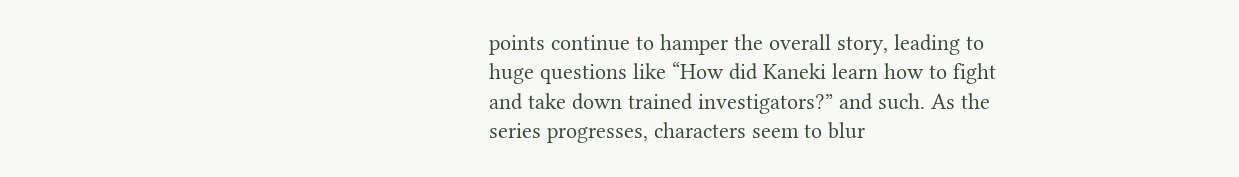points continue to hamper the overall story, leading to huge questions like “How did Kaneki learn how to fight and take down trained investigators?” and such. As the series progresses, characters seem to blur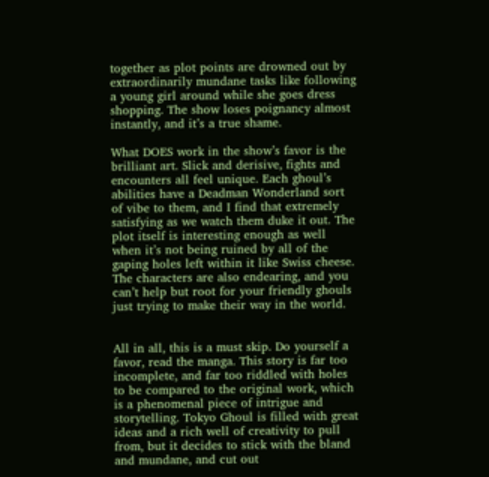together as plot points are drowned out by extraordinarily mundane tasks like following a young girl around while she goes dress shopping. The show loses poignancy almost instantly, and it’s a true shame.

What DOES work in the show’s favor is the brilliant art. Slick and derisive, fights and encounters all feel unique. Each ghoul’s abilities have a Deadman Wonderland sort of vibe to them, and I find that extremely satisfying as we watch them duke it out. The plot itself is interesting enough as well when it’s not being ruined by all of the gaping holes left within it like Swiss cheese. The characters are also endearing, and you can’t help but root for your friendly ghouls just trying to make their way in the world.


All in all, this is a must skip. Do yourself a favor, read the manga. This story is far too incomplete, and far too riddled with holes to be compared to the original work, which is a phenomenal piece of intrigue and storytelling. Tokyo Ghoul is filled with great ideas and a rich well of creativity to pull from, but it decides to stick with the bland and mundane, and cut out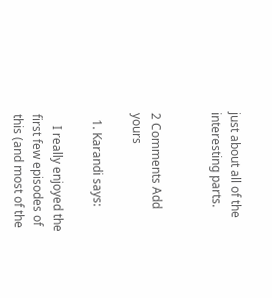just about all of the interesting parts.


2 Comments Add yours

  1. Karandi says:

    I really enjoyed the first few episodes of this (and most of the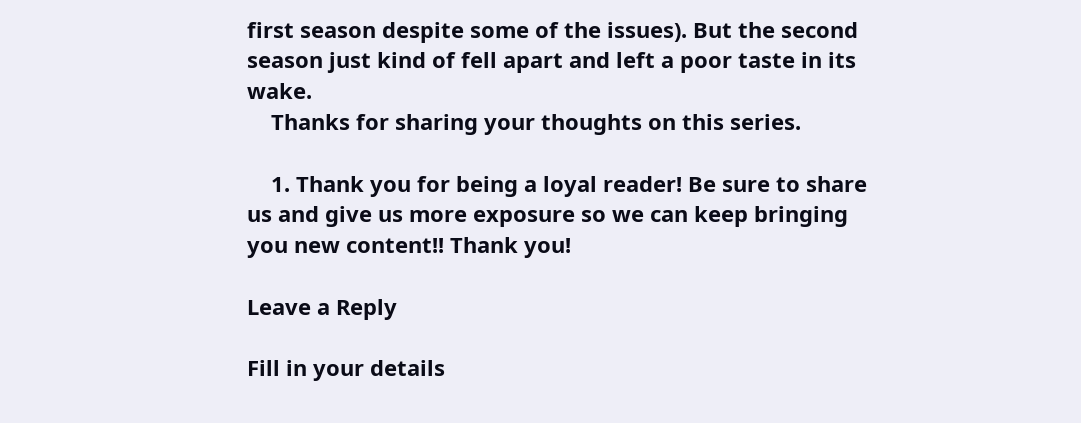first season despite some of the issues). But the second season just kind of fell apart and left a poor taste in its wake.
    Thanks for sharing your thoughts on this series.

    1. Thank you for being a loyal reader! Be sure to share us and give us more exposure so we can keep bringing you new content!! Thank you!

Leave a Reply

Fill in your details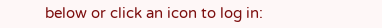below or click an icon to log in: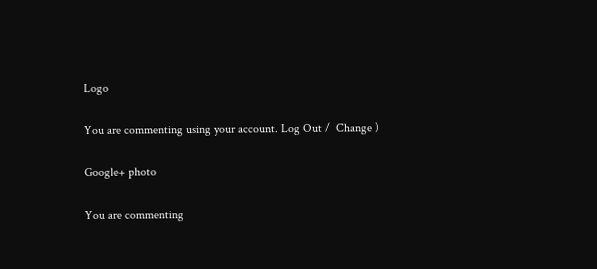Logo

You are commenting using your account. Log Out /  Change )

Google+ photo

You are commenting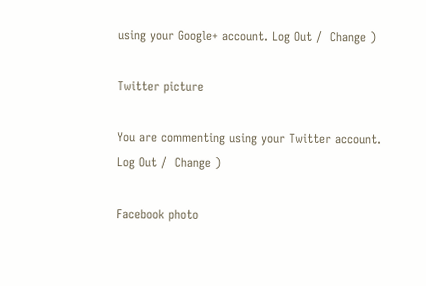using your Google+ account. Log Out /  Change )

Twitter picture

You are commenting using your Twitter account. Log Out /  Change )

Facebook photo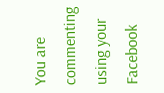You are commenting using your Facebook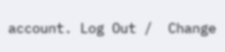account. Log Out /  Change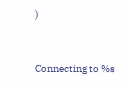)


Connecting to %s